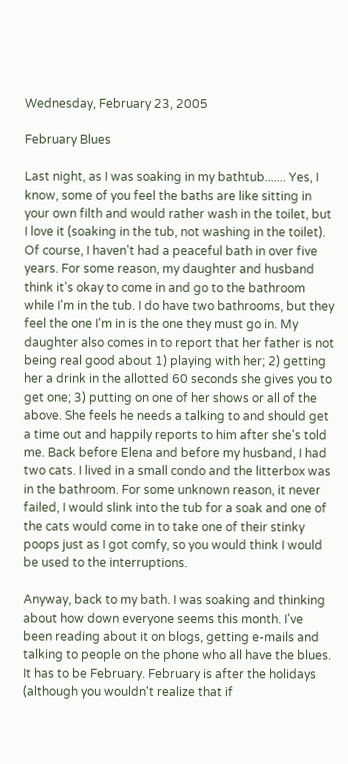Wednesday, February 23, 2005

February Blues

Last night, as I was soaking in my bathtub....... Yes, I know, some of you feel the baths are like sitting in your own filth and would rather wash in the toilet, but I love it (soaking in the tub, not washing in the toilet). Of course, I haven't had a peaceful bath in over five years. For some reason, my daughter and husband think it's okay to come in and go to the bathroom while I'm in the tub. I do have two bathrooms, but they feel the one I'm in is the one they must go in. My daughter also comes in to report that her father is not being real good about 1) playing with her; 2) getting her a drink in the allotted 60 seconds she gives you to get one; 3) putting on one of her shows or all of the above. She feels he needs a talking to and should get a time out and happily reports to him after she's told me. Back before Elena and before my husband, I had two cats. I lived in a small condo and the litterbox was in the bathroom. For some unknown reason, it never failed, I would slink into the tub for a soak and one of the cats would come in to take one of their stinky poops just as I got comfy, so you would think I would be used to the interruptions.

Anyway, back to my bath. I was soaking and thinking about how down everyone seems this month. I've been reading about it on blogs, getting e-mails and talking to people on the phone who all have the blues. It has to be February. February is after the holidays (although you wouldn't realize that if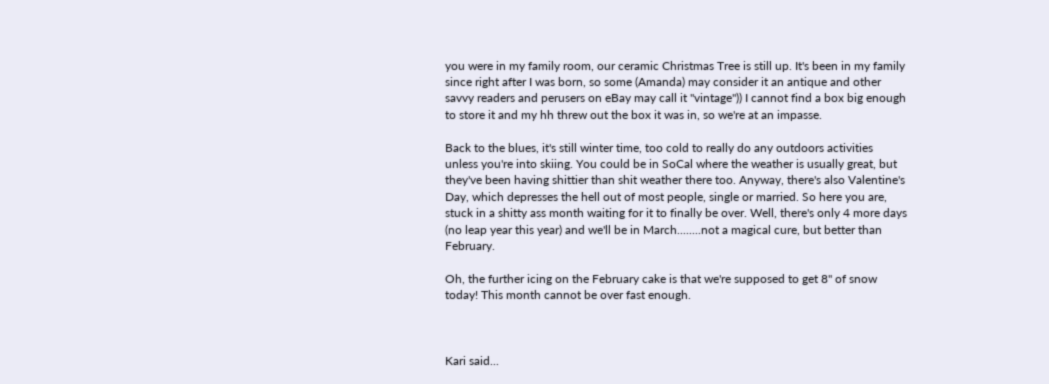you were in my family room, our ceramic Christmas Tree is still up. It's been in my family since right after I was born, so some (Amanda) may consider it an antique and other savvy readers and perusers on eBay may call it "vintage")) I cannot find a box big enough to store it and my hh threw out the box it was in, so we're at an impasse.

Back to the blues, it's still winter time, too cold to really do any outdoors activities unless you're into skiing. You could be in SoCal where the weather is usually great, but they've been having shittier than shit weather there too. Anyway, there's also Valentine's Day, which depresses the hell out of most people, single or married. So here you are, stuck in a shitty ass month waiting for it to finally be over. Well, there's only 4 more days (no leap year this year) and we'll be in March........not a magical cure, but better than February.

Oh, the further icing on the February cake is that we're supposed to get 8" of snow today! This month cannot be over fast enough.



Kari said...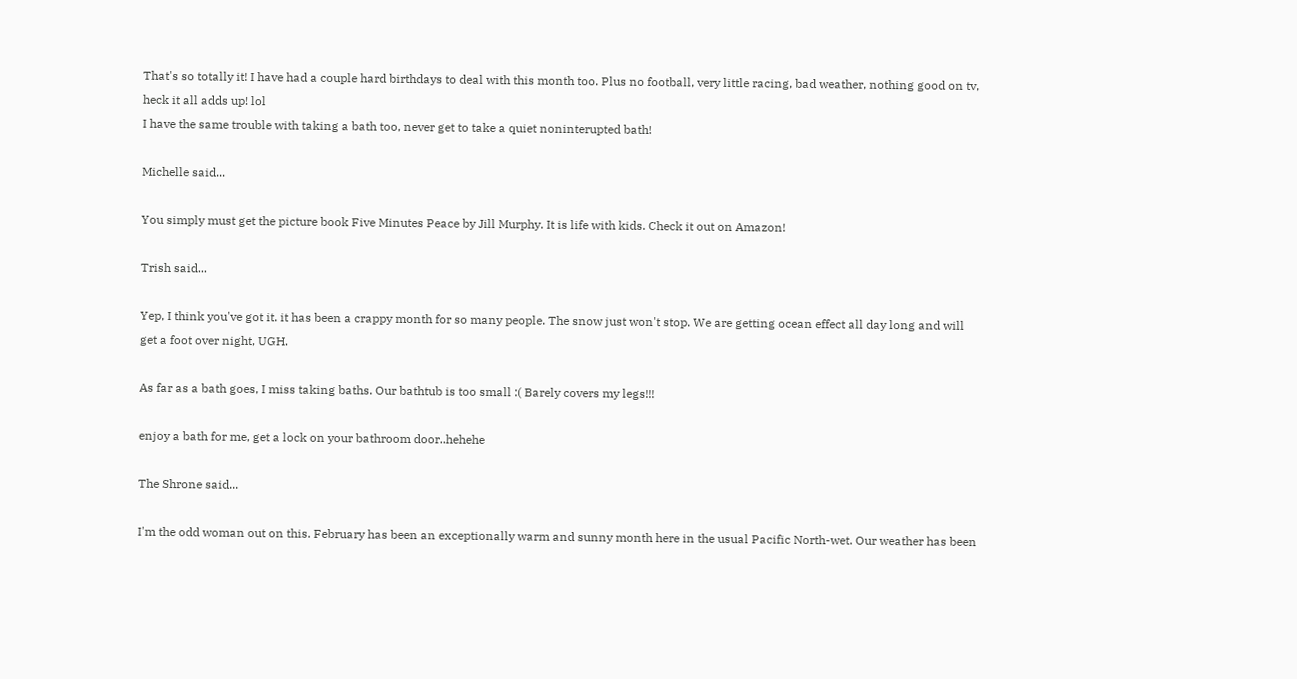That's so totally it! I have had a couple hard birthdays to deal with this month too. Plus no football, very little racing, bad weather, nothing good on tv, heck it all adds up! lol
I have the same trouble with taking a bath too, never get to take a quiet noninterupted bath!

Michelle said...

You simply must get the picture book Five Minutes Peace by Jill Murphy. It is life with kids. Check it out on Amazon!

Trish said...

Yep, I think you've got it. it has been a crappy month for so many people. The snow just won't stop. We are getting ocean effect all day long and will get a foot over night, UGH.

As far as a bath goes, I miss taking baths. Our bathtub is too small :( Barely covers my legs!!!

enjoy a bath for me, get a lock on your bathroom door..hehehe

The Shrone said...

I'm the odd woman out on this. February has been an exceptionally warm and sunny month here in the usual Pacific North-wet. Our weather has been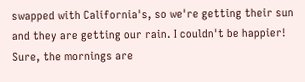swapped with California's, so we're getting their sun and they are getting our rain. I couldn't be happier! Sure, the mornings are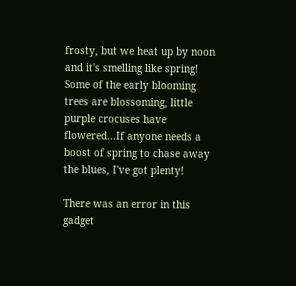frosty, but we heat up by noon and it's smelling like spring! Some of the early blooming trees are blossoming, little purple crocuses have flowered...If anyone needs a boost of spring to chase away the blues, I've got plenty!

There was an error in this gadget